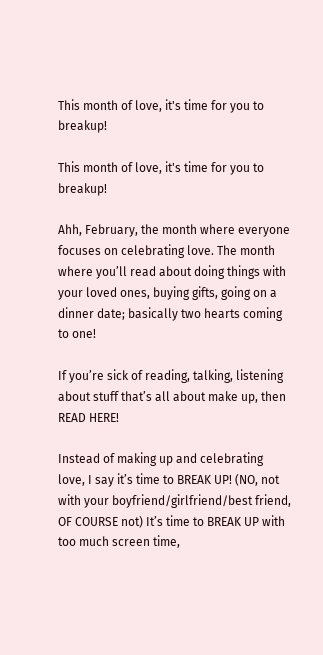This month of love, it's time for you to breakup!

This month of love, it's time for you to breakup!

Ahh, February, the month where everyone focuses on celebrating love. The month where you’ll read about doing things with your loved ones, buying gifts, going on a dinner date; basically two hearts coming to one!

If you’re sick of reading, talking, listening about stuff that’s all about make up, then READ HERE!

Instead of making up and celebrating love, I say it’s time to BREAK UP! (NO, not with your boyfriend/girlfriend/best friend, OF COURSE not) It’s time to BREAK UP with too much screen time,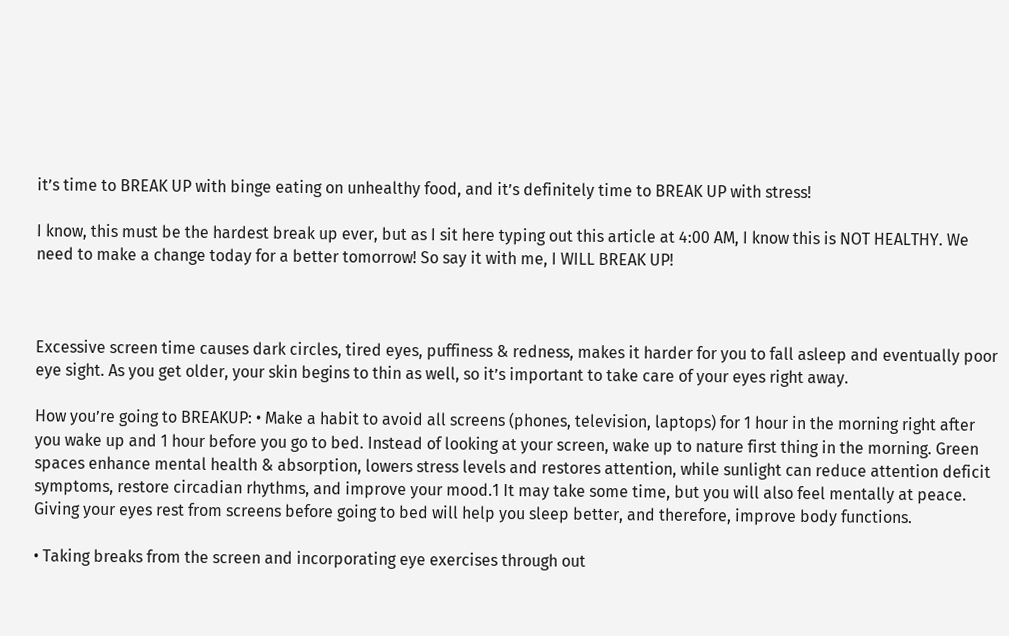it’s time to BREAK UP with binge eating on unhealthy food, and it’s definitely time to BREAK UP with stress!

I know, this must be the hardest break up ever, but as I sit here typing out this article at 4:00 AM, I know this is NOT HEALTHY. We need to make a change today for a better tomorrow! So say it with me, I WILL BREAK UP!



Excessive screen time causes dark circles, tired eyes, puffiness & redness, makes it harder for you to fall asleep and eventually poor eye sight. As you get older, your skin begins to thin as well, so it’s important to take care of your eyes right away.

How you’re going to BREAKUP: • Make a habit to avoid all screens (phones, television, laptops) for 1 hour in the morning right after you wake up and 1 hour before you go to bed. Instead of looking at your screen, wake up to nature first thing in the morning. Green spaces enhance mental health & absorption, lowers stress levels and restores attention, while sunlight can reduce attention deficit symptoms, restore circadian rhythms, and improve your mood.1 It may take some time, but you will also feel mentally at peace. Giving your eyes rest from screens before going to bed will help you sleep better, and therefore, improve body functions.

• Taking breaks from the screen and incorporating eye exercises through out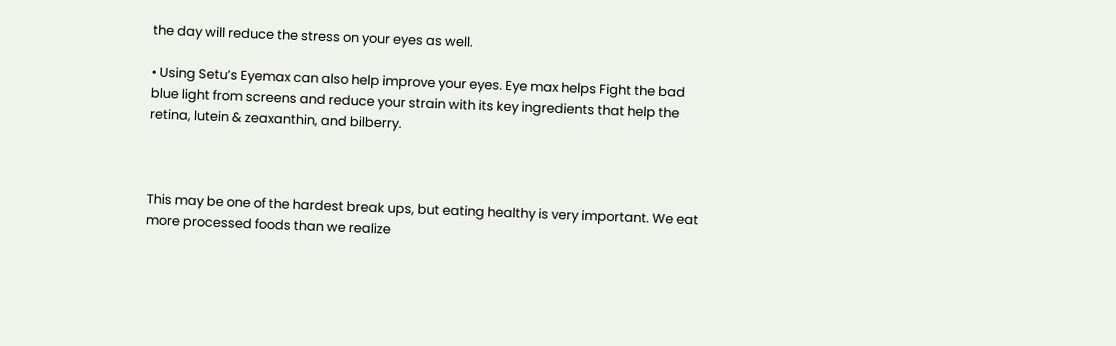the day will reduce the stress on your eyes as well.

• Using Setu’s Eyemax can also help improve your eyes. Eye max helps Fight the bad blue light from screens and reduce your strain with its key ingredients that help the retina, lutein & zeaxanthin, and bilberry.



This may be one of the hardest break ups, but eating healthy is very important. We eat more processed foods than we realize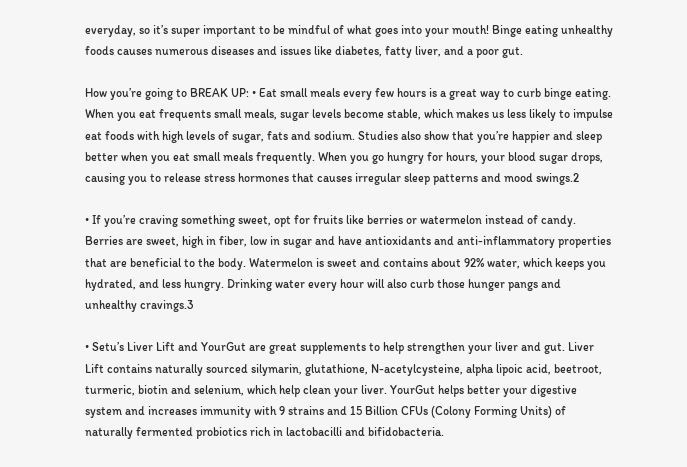everyday, so it’s super important to be mindful of what goes into your mouth! Binge eating unhealthy foods causes numerous diseases and issues like diabetes, fatty liver, and a poor gut.

How you’re going to BREAK UP: • Eat small meals every few hours is a great way to curb binge eating. When you eat frequents small meals, sugar levels become stable, which makes us less likely to impulse eat foods with high levels of sugar, fats and sodium. Studies also show that you’re happier and sleep better when you eat small meals frequently. When you go hungry for hours, your blood sugar drops, causing you to release stress hormones that causes irregular sleep patterns and mood swings.2

• If you’re craving something sweet, opt for fruits like berries or watermelon instead of candy. Berries are sweet, high in fiber, low in sugar and have antioxidants and anti-inflammatory properties that are beneficial to the body. Watermelon is sweet and contains about 92% water, which keeps you hydrated, and less hungry. Drinking water every hour will also curb those hunger pangs and unhealthy cravings.3

• Setu’s Liver Lift and YourGut are great supplements to help strengthen your liver and gut. Liver Lift contains naturally sourced silymarin, glutathione, N-acetylcysteine, alpha lipoic acid, beetroot, turmeric, biotin and selenium, which help clean your liver. YourGut helps better your digestive system and increases immunity with 9 strains and 15 Billion CFUs (Colony Forming Units) of naturally fermented probiotics rich in lactobacilli and bifidobacteria.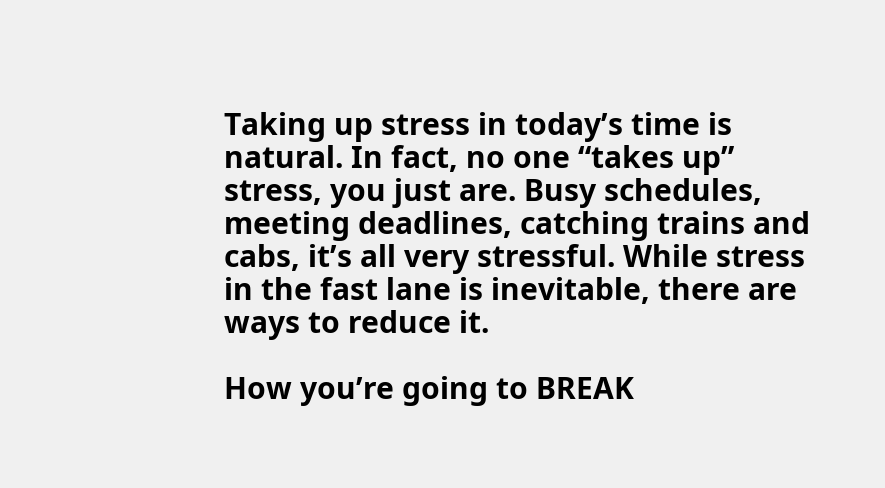Taking up stress in today’s time is natural. In fact, no one “takes up” stress, you just are. Busy schedules, meeting deadlines, catching trains and cabs, it’s all very stressful. While stress in the fast lane is inevitable, there are ways to reduce it.

How you’re going to BREAK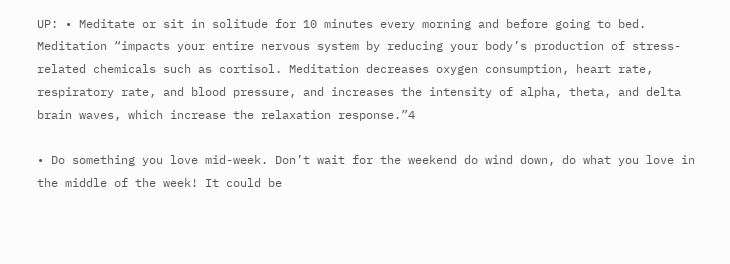UP: • Meditate or sit in solitude for 10 minutes every morning and before going to bed. Meditation “impacts your entire nervous system by reducing your body’s production of stress-related chemicals such as cortisol. Meditation decreases oxygen consumption, heart rate, respiratory rate, and blood pressure, and increases the intensity of alpha, theta, and delta brain waves, which increase the relaxation response.”4

• Do something you love mid-week. Don’t wait for the weekend do wind down, do what you love in the middle of the week! It could be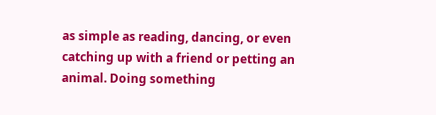as simple as reading, dancing, or even catching up with a friend or petting an animal. Doing something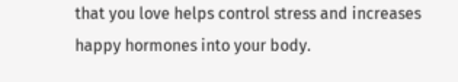that you love helps control stress and increases happy hormones into your body.